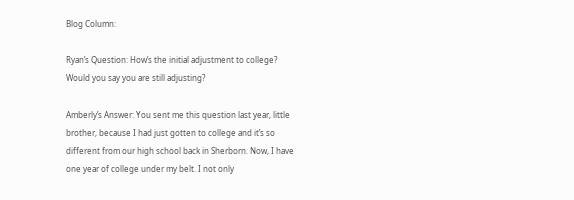Blog Column:

Ryan’s Question: How’s the initial adjustment to college? Would you say you are still adjusting?

Amberly’s Answer: You sent me this question last year, little brother, because I had just gotten to college and it’s so different from our high school back in Sherborn. Now, I have one year of college under my belt. I not only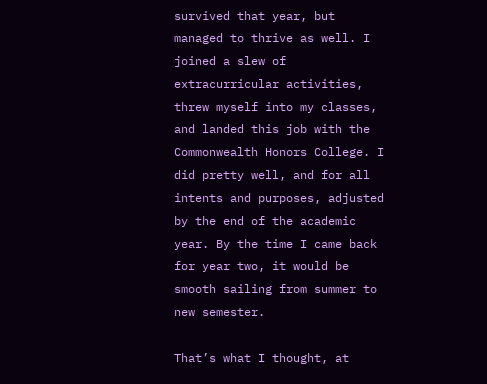survived that year, but managed to thrive as well. I joined a slew of extracurricular activities, threw myself into my classes, and landed this job with the Commonwealth Honors College. I did pretty well, and for all intents and purposes, adjusted by the end of the academic year. By the time I came back for year two, it would be smooth sailing from summer to new semester.

That’s what I thought, at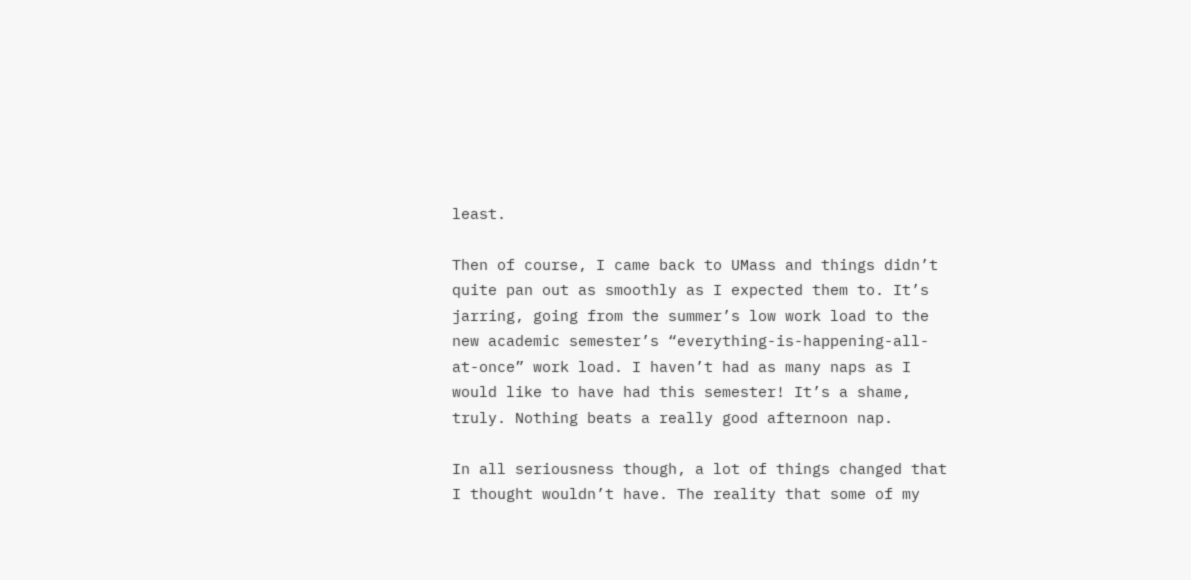least.

Then of course, I came back to UMass and things didn’t quite pan out as smoothly as I expected them to. It’s jarring, going from the summer’s low work load to the new academic semester’s “everything-is-happening-all-at-once” work load. I haven’t had as many naps as I would like to have had this semester! It’s a shame, truly. Nothing beats a really good afternoon nap.

In all seriousness though, a lot of things changed that I thought wouldn’t have. The reality that some of my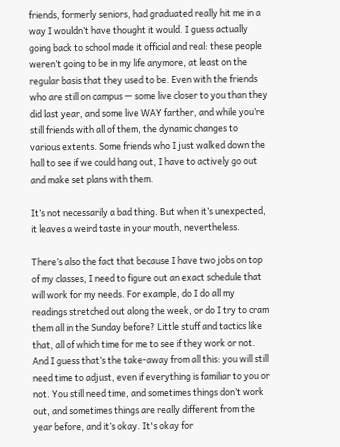friends, formerly seniors, had graduated really hit me in a way I wouldn’t have thought it would. I guess actually going back to school made it official and real: these people weren’t going to be in my life anymore, at least on the regular basis that they used to be. Even with the friends who are still on campus — some live closer to you than they did last year, and some live WAY farther, and while you’re still friends with all of them, the dynamic changes to various extents. Some friends who I just walked down the hall to see if we could hang out, I have to actively go out and make set plans with them.

It’s not necessarily a bad thing. But when it’s unexpected, it leaves a weird taste in your mouth, nevertheless.

There’s also the fact that because I have two jobs on top of my classes, I need to figure out an exact schedule that will work for my needs. For example, do I do all my readings stretched out along the week, or do I try to cram them all in the Sunday before? Little stuff and tactics like that, all of which time for me to see if they work or not. And I guess that’s the take-away from all this: you will still need time to adjust, even if everything is familiar to you or not. You still need time, and sometimes things don’t work out, and sometimes things are really different from the year before, and it’s okay. It's okay for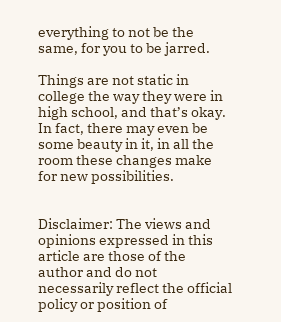everything to not be the same, for you to be jarred.

Things are not static in college the way they were in high school, and that’s okay. In fact, there may even be some beauty in it, in all the room these changes make for new possibilities.


Disclaimer: The views and opinions expressed in this article are those of the author and do not necessarily reflect the official policy or position of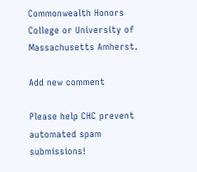Commonwealth Honors College or University of Massachusetts Amherst.

Add new comment

Please help CHC prevent automated spam submissions!